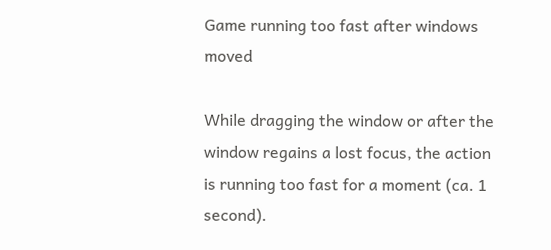Game running too fast after windows moved

While dragging the window or after the window regains a lost focus, the action is running too fast for a moment (ca. 1 second).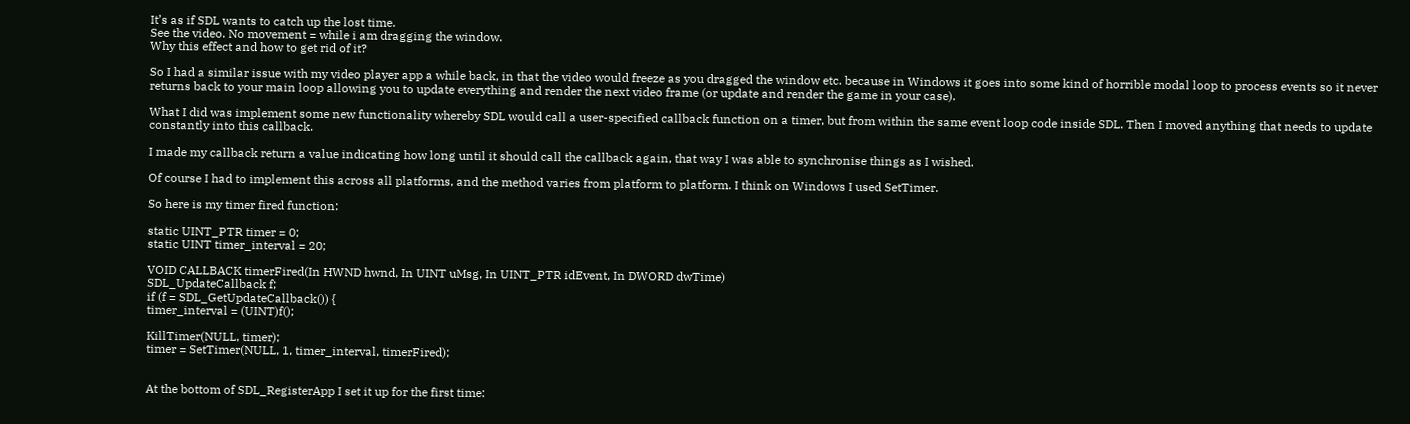It’s as if SDL wants to catch up the lost time.
See the video. No movement = while i am dragging the window.
Why this effect and how to get rid of it?

So I had a similar issue with my video player app a while back, in that the video would freeze as you dragged the window etc. because in Windows it goes into some kind of horrible modal loop to process events so it never returns back to your main loop allowing you to update everything and render the next video frame (or update and render the game in your case).

What I did was implement some new functionality whereby SDL would call a user-specified callback function on a timer, but from within the same event loop code inside SDL. Then I moved anything that needs to update constantly into this callback.

I made my callback return a value indicating how long until it should call the callback again, that way I was able to synchronise things as I wished.

Of course I had to implement this across all platforms, and the method varies from platform to platform. I think on Windows I used SetTimer.

So here is my timer fired function:

static UINT_PTR timer = 0;
static UINT timer_interval = 20;

VOID CALLBACK timerFired(In HWND hwnd, In UINT uMsg, In UINT_PTR idEvent, In DWORD dwTime)
SDL_UpdateCallback f;
if (f = SDL_GetUpdateCallback()) {
timer_interval = (UINT)f();

KillTimer(NULL, timer);
timer = SetTimer(NULL, 1, timer_interval, timerFired);


At the bottom of SDL_RegisterApp I set it up for the first time: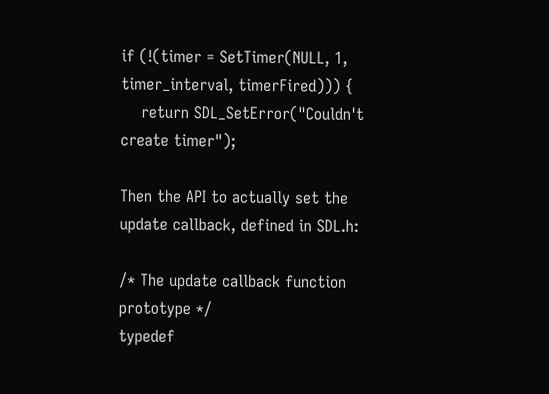if (!(timer = SetTimer(NULL, 1, timer_interval, timerFired))) {
    return SDL_SetError("Couldn't create timer");

Then the API to actually set the update callback, defined in SDL.h:

/* The update callback function prototype */
typedef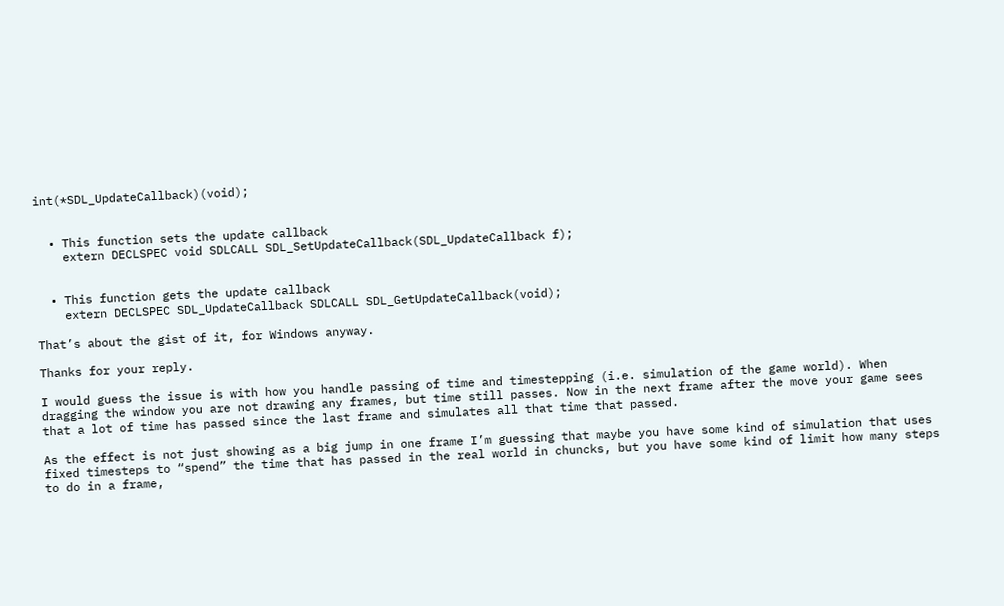int(*SDL_UpdateCallback)(void);


  • This function sets the update callback
    extern DECLSPEC void SDLCALL SDL_SetUpdateCallback(SDL_UpdateCallback f);


  • This function gets the update callback
    extern DECLSPEC SDL_UpdateCallback SDLCALL SDL_GetUpdateCallback(void);

That’s about the gist of it, for Windows anyway.

Thanks for your reply.

I would guess the issue is with how you handle passing of time and timestepping (i.e. simulation of the game world). When dragging the window you are not drawing any frames, but time still passes. Now in the next frame after the move your game sees that a lot of time has passed since the last frame and simulates all that time that passed.

As the effect is not just showing as a big jump in one frame I’m guessing that maybe you have some kind of simulation that uses fixed timesteps to “spend” the time that has passed in the real world in chuncks, but you have some kind of limit how many steps to do in a frame,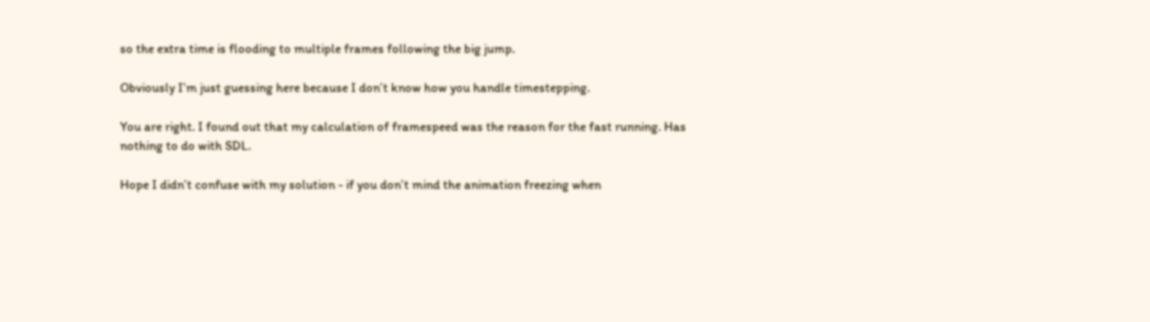so the extra time is flooding to multiple frames following the big jump.

Obviously I’m just guessing here because I don’t know how you handle timestepping.

You are right. I found out that my calculation of framespeed was the reason for the fast running. Has nothing to do with SDL.

Hope I didn’t confuse with my solution - if you don’t mind the animation freezing when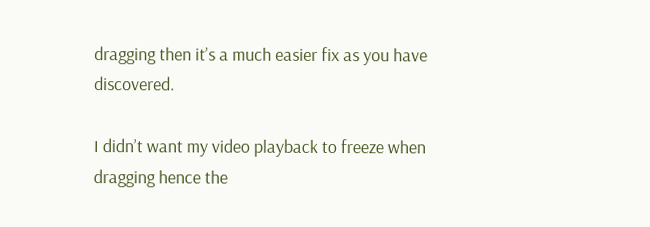dragging then it’s a much easier fix as you have discovered.

I didn’t want my video playback to freeze when dragging hence the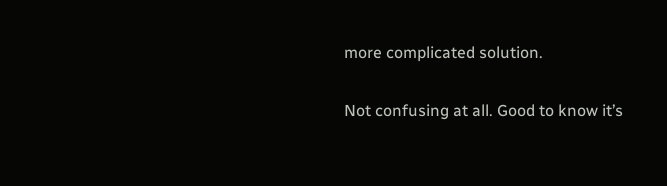more complicated solution.

Not confusing at all. Good to know it’s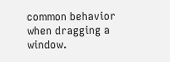common behavior when dragging a window.